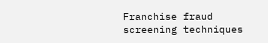Franchise fraud screening techniques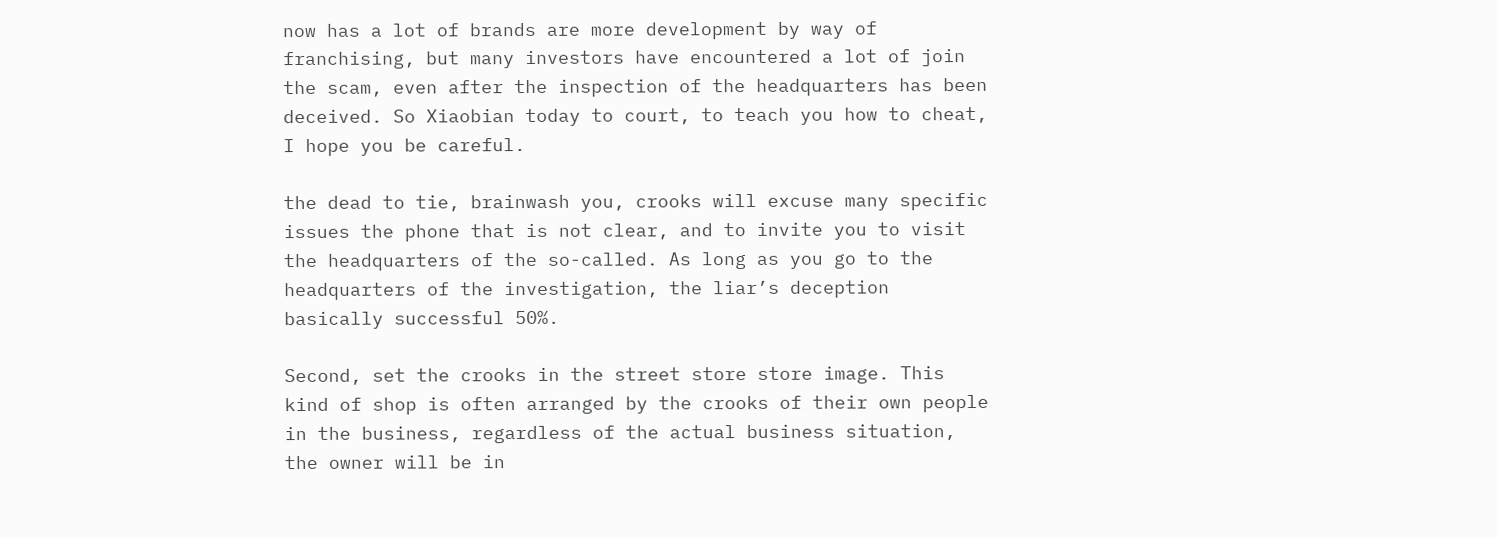now has a lot of brands are more development by way of franchising, but many investors have encountered a lot of join the scam, even after the inspection of the headquarters has been deceived. So Xiaobian today to court, to teach you how to cheat, I hope you be careful.

the dead to tie, brainwash you, crooks will excuse many specific issues the phone that is not clear, and to invite you to visit the headquarters of the so-called. As long as you go to the headquarters of the investigation, the liar’s deception basically successful 50%.

Second, set the crooks in the street store store image. This kind of shop is often arranged by the crooks of their own people in the business, regardless of the actual business situation, the owner will be in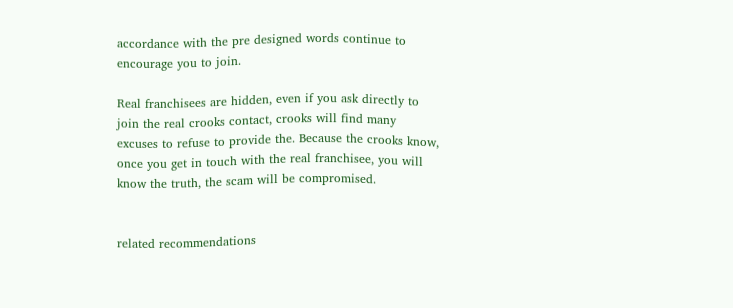accordance with the pre designed words continue to encourage you to join.

Real franchisees are hidden, even if you ask directly to join the real crooks contact, crooks will find many excuses to refuse to provide the. Because the crooks know, once you get in touch with the real franchisee, you will know the truth, the scam will be compromised.


related recommendations